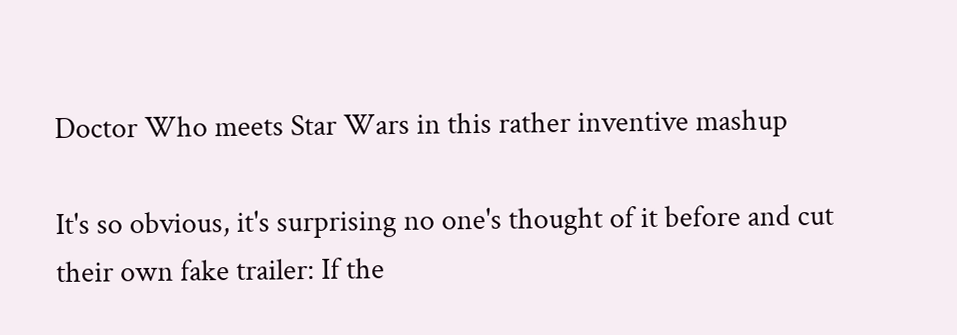Doctor Who meets Star Wars in this rather inventive mashup

It's so obvious, it's surprising no one's thought of it before and cut their own fake trailer: If the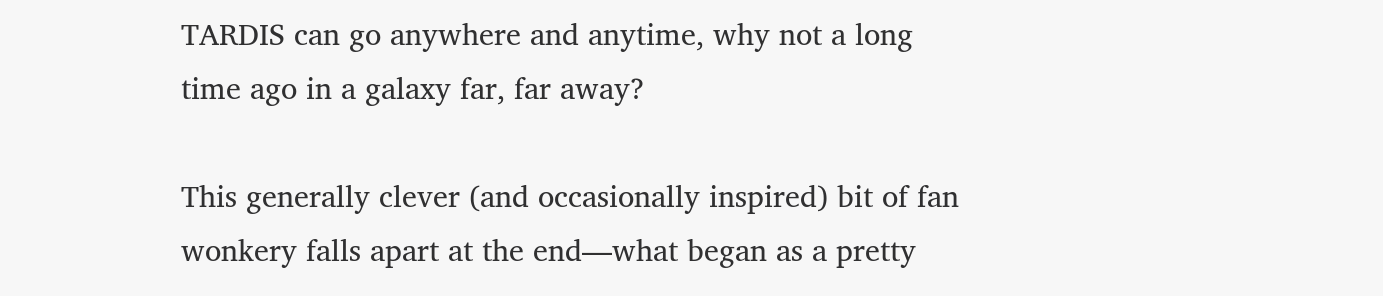TARDIS can go anywhere and anytime, why not a long time ago in a galaxy far, far away?

This generally clever (and occasionally inspired) bit of fan wonkery falls apart at the end—what began as a pretty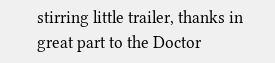stirring little trailer, thanks in great part to the Doctor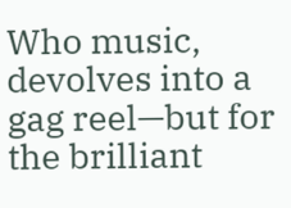Who music, devolves into a gag reel—but for the brilliant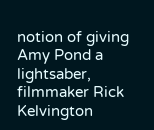notion of giving Amy Pond a lightsaber, filmmaker Rick Kelvington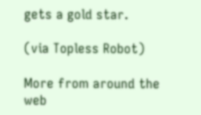gets a gold star.

(via Topless Robot)

More from around the web